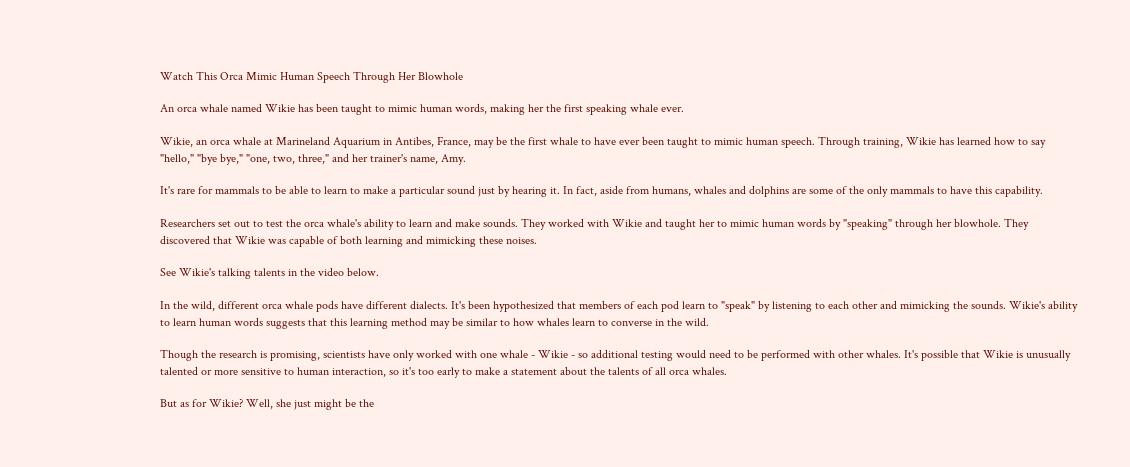Watch This Orca Mimic Human Speech Through Her Blowhole

An orca whale named Wikie has been taught to mimic human words, making her the first speaking whale ever.

Wikie, an orca whale at Marineland Aquarium in Antibes, France, may be the first whale to have ever been taught to mimic human speech. Through training, Wikie has learned how to say "hello," "bye bye," "one, two, three," and her trainer's name, Amy.

It's rare for mammals to be able to learn to make a particular sound just by hearing it. In fact, aside from humans, whales and dolphins are some of the only mammals to have this capability.

Researchers set out to test the orca whale's ability to learn and make sounds. They worked with Wikie and taught her to mimic human words by "speaking" through her blowhole. They discovered that Wikie was capable of both learning and mimicking these noises.

See Wikie's talking talents in the video below.

In the wild, different orca whale pods have different dialects. It's been hypothesized that members of each pod learn to "speak" by listening to each other and mimicking the sounds. Wikie's ability to learn human words suggests that this learning method may be similar to how whales learn to converse in the wild.

Though the research is promising, scientists have only worked with one whale - Wikie - so additional testing would need to be performed with other whales. It's possible that Wikie is unusually talented or more sensitive to human interaction, so it's too early to make a statement about the talents of all orca whales.

But as for Wikie? Well, she just might be the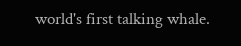world's first talking whale.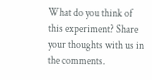What do you think of this experiment? Share your thoughts with us in the comments.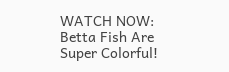WATCH NOW: Betta Fish Are Super Colorful!